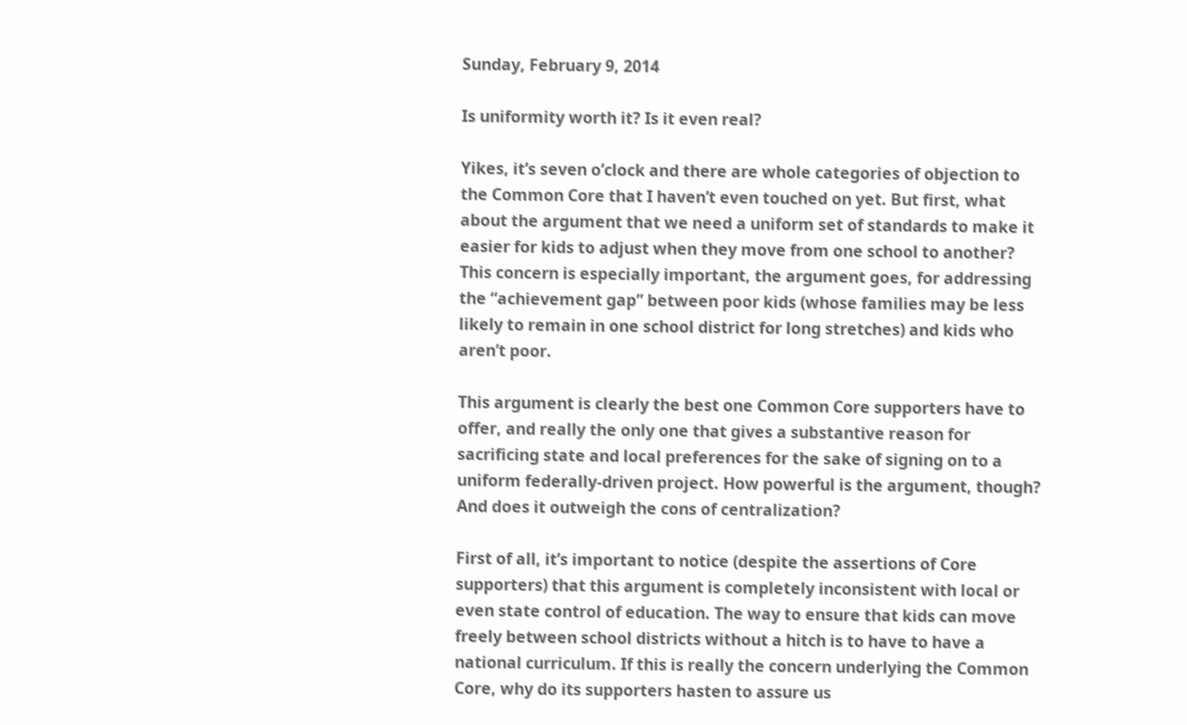Sunday, February 9, 2014

Is uniformity worth it? Is it even real?

Yikes, it’s seven o’clock and there are whole categories of objection to the Common Core that I haven’t even touched on yet. But first, what about the argument that we need a uniform set of standards to make it easier for kids to adjust when they move from one school to another? This concern is especially important, the argument goes, for addressing the “achievement gap” between poor kids (whose families may be less likely to remain in one school district for long stretches) and kids who aren’t poor.

This argument is clearly the best one Common Core supporters have to offer, and really the only one that gives a substantive reason for sacrificing state and local preferences for the sake of signing on to a uniform federally-driven project. How powerful is the argument, though? And does it outweigh the cons of centralization?

First of all, it’s important to notice (despite the assertions of Core supporters) that this argument is completely inconsistent with local or even state control of education. The way to ensure that kids can move freely between school districts without a hitch is to have to have a national curriculum. If this is really the concern underlying the Common Core, why do its supporters hasten to assure us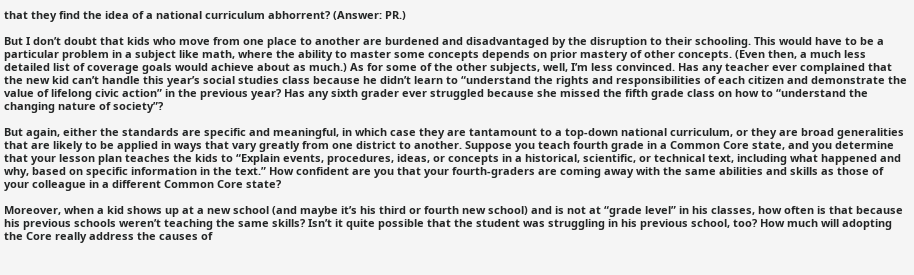that they find the idea of a national curriculum abhorrent? (Answer: PR.)

But I don’t doubt that kids who move from one place to another are burdened and disadvantaged by the disruption to their schooling. This would have to be a particular problem in a subject like math, where the ability to master some concepts depends on prior mastery of other concepts. (Even then, a much less detailed list of coverage goals would achieve about as much.) As for some of the other subjects, well, I’m less convinced. Has any teacher ever complained that the new kid can’t handle this year’s social studies class because he didn’t learn to “understand the rights and responsibilities of each citizen and demonstrate the value of lifelong civic action” in the previous year? Has any sixth grader ever struggled because she missed the fifth grade class on how to “understand the changing nature of society”?

But again, either the standards are specific and meaningful, in which case they are tantamount to a top-down national curriculum, or they are broad generalities that are likely to be applied in ways that vary greatly from one district to another. Suppose you teach fourth grade in a Common Core state, and you determine that your lesson plan teaches the kids to “Explain events, procedures, ideas, or concepts in a historical, scientific, or technical text, including what happened and why, based on specific information in the text.” How confident are you that your fourth-graders are coming away with the same abilities and skills as those of your colleague in a different Common Core state?

Moreover, when a kid shows up at a new school (and maybe it’s his third or fourth new school) and is not at “grade level” in his classes, how often is that because his previous schools weren’t teaching the same skills? Isn’t it quite possible that the student was struggling in his previous school, too? How much will adopting the Core really address the causes of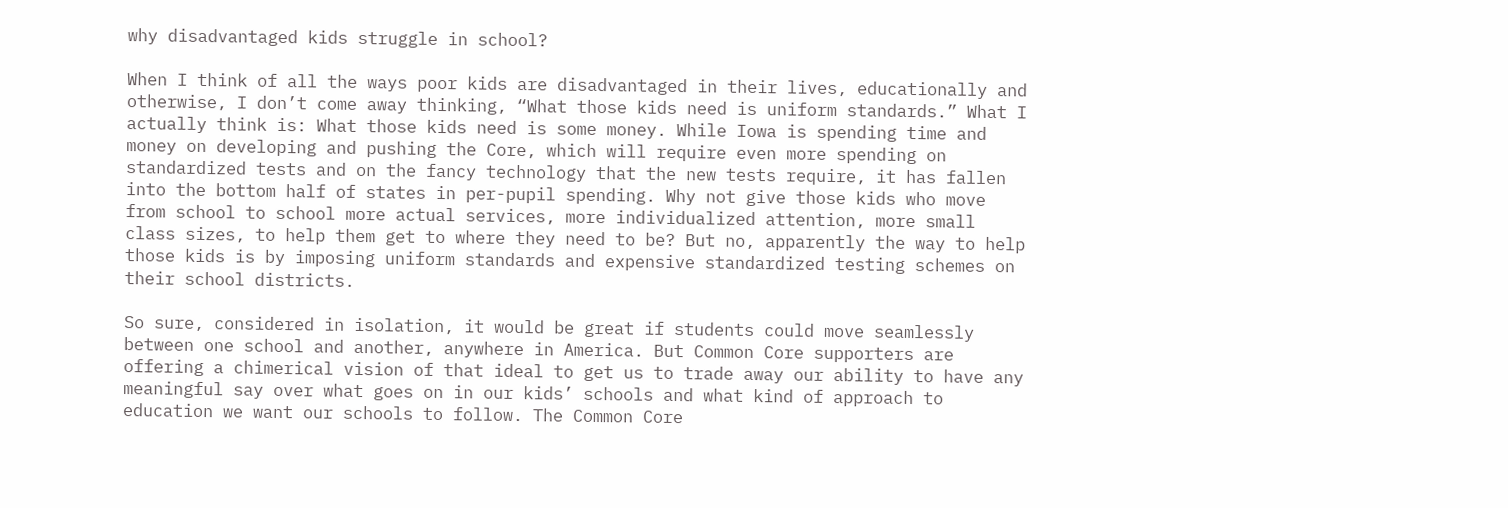why disadvantaged kids struggle in school?

When I think of all the ways poor kids are disadvantaged in their lives, educationally and otherwise, I don’t come away thinking, “What those kids need is uniform standards.” What I actually think is: What those kids need is some money. While Iowa is spending time and money on developing and pushing the Core, which will require even more spending on standardized tests and on the fancy technology that the new tests require, it has fallen into the bottom half of states in per-pupil spending. Why not give those kids who move from school to school more actual services, more individualized attention, more small class sizes, to help them get to where they need to be? But no, apparently the way to help those kids is by imposing uniform standards and expensive standardized testing schemes on their school districts.

So sure, considered in isolation, it would be great if students could move seamlessly between one school and another, anywhere in America. But Common Core supporters are offering a chimerical vision of that ideal to get us to trade away our ability to have any meaningful say over what goes on in our kids’ schools and what kind of approach to education we want our schools to follow. The Common Core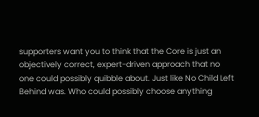supporters want you to think that the Core is just an objectively correct, expert-driven approach that no one could possibly quibble about. Just like No Child Left Behind was. Who could possibly choose anything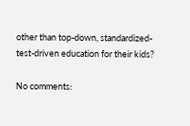other than top-down, standardized-test-driven education for their kids?

No comments: